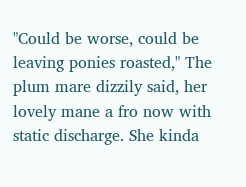"Could be worse, could be leaving ponies roasted," The plum mare dizzily said, her lovely mane a fro now with static discharge. She kinda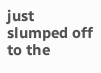just slumped off to the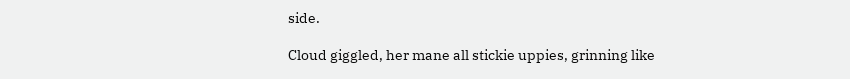side.

Cloud giggled, her mane all stickie uppies, grinning like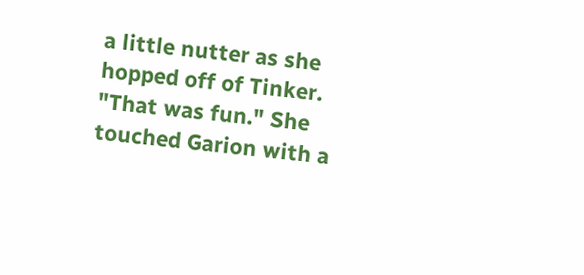a little nutter as she hopped off of Tinker. "That was fun." She touched Garion with a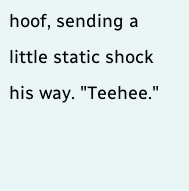hoof, sending a little static shock his way. "Teehee."